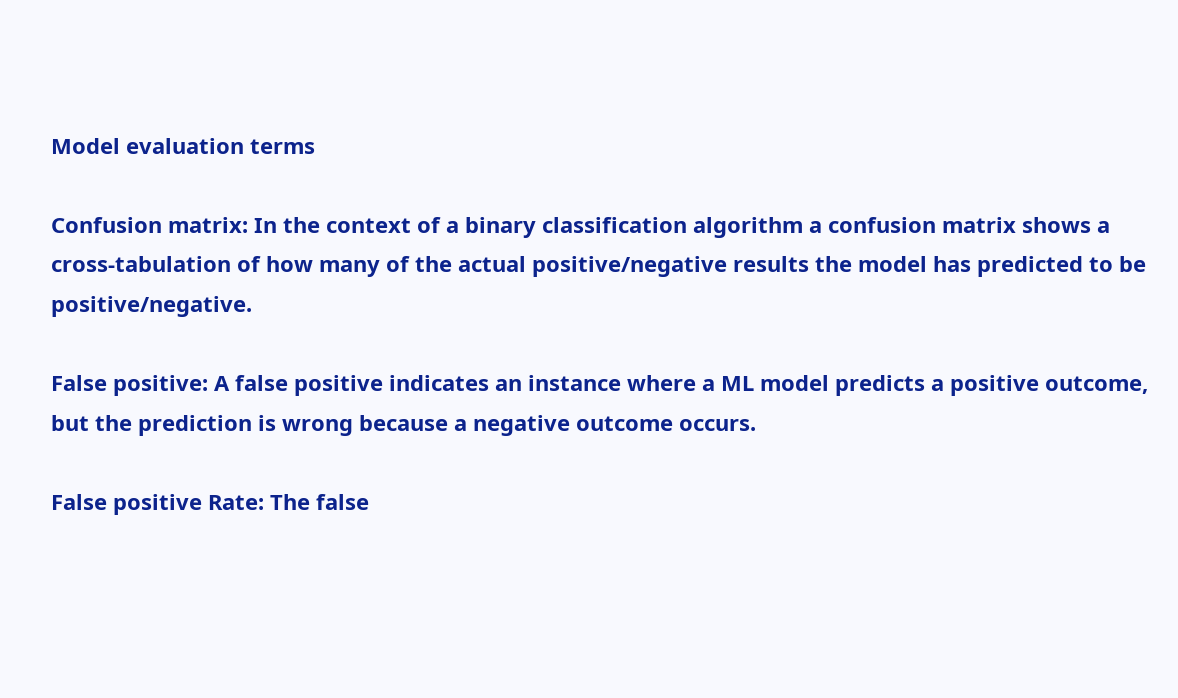Model evaluation terms

Confusion matrix: In the context of a binary classification algorithm a confusion matrix shows a cross-tabulation of how many of the actual positive/negative results the model has predicted to be positive/negative.

False positive: A false positive indicates an instance where a ML model predicts a positive outcome, but the prediction is wrong because a negative outcome occurs.

False positive Rate: The false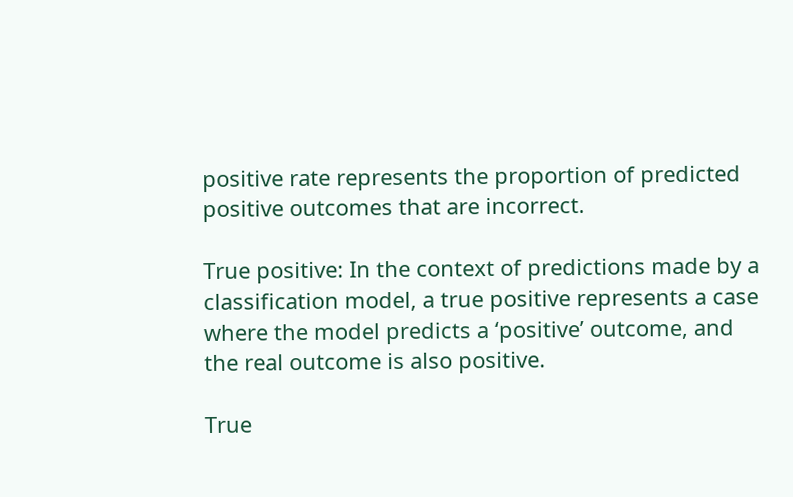positive rate represents the proportion of predicted positive outcomes that are incorrect.

True positive: In the context of predictions made by a classification model, a true positive represents a case where the model predicts a ‘positive’ outcome, and the real outcome is also positive.

True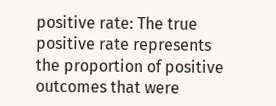positive rate: The true positive rate represents the proportion of positive outcomes that were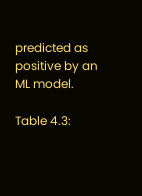predicted as positive by an ML model.

Table 4.3: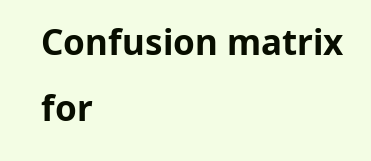Confusion matrix for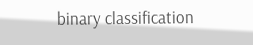binary classification